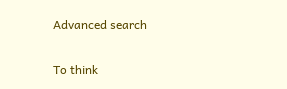Advanced search

To think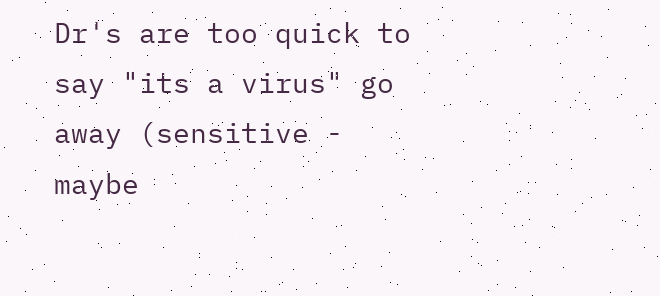Dr's are too quick to say "its a virus" go away (sensitive - maybe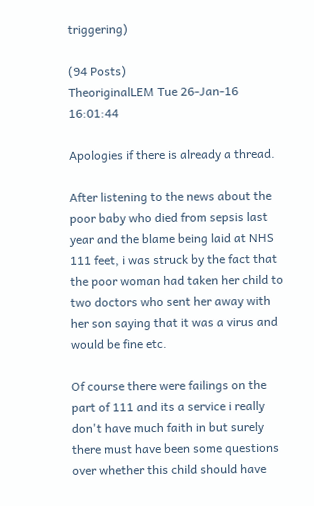triggering)

(94 Posts)
TheoriginalLEM Tue 26-Jan-16 16:01:44

Apologies if there is already a thread.

After listening to the news about the poor baby who died from sepsis last year and the blame being laid at NHS 111 feet, i was struck by the fact that the poor woman had taken her child to two doctors who sent her away with her son saying that it was a virus and would be fine etc.

Of course there were failings on the part of 111 and its a service i really don't have much faith in but surely there must have been some questions over whether this child should have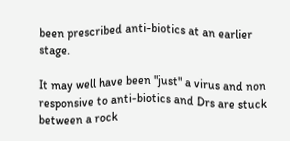been prescribed anti-biotics at an earlier stage.

It may well have been "just" a virus and non responsive to anti-biotics and Drs are stuck between a rock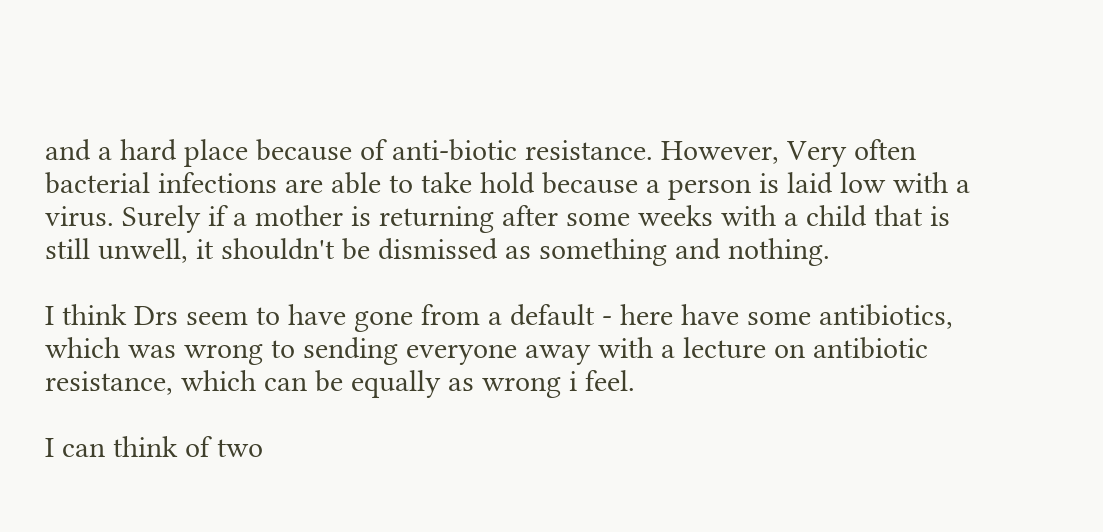and a hard place because of anti-biotic resistance. However, Very often bacterial infections are able to take hold because a person is laid low with a virus. Surely if a mother is returning after some weeks with a child that is still unwell, it shouldn't be dismissed as something and nothing.

I think Drs seem to have gone from a default - here have some antibiotics, which was wrong to sending everyone away with a lecture on antibiotic resistance, which can be equally as wrong i feel.

I can think of two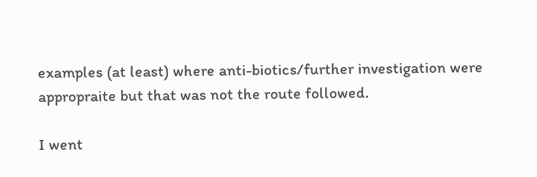examples (at least) where anti-biotics/further investigation were appropraite but that was not the route followed.

I went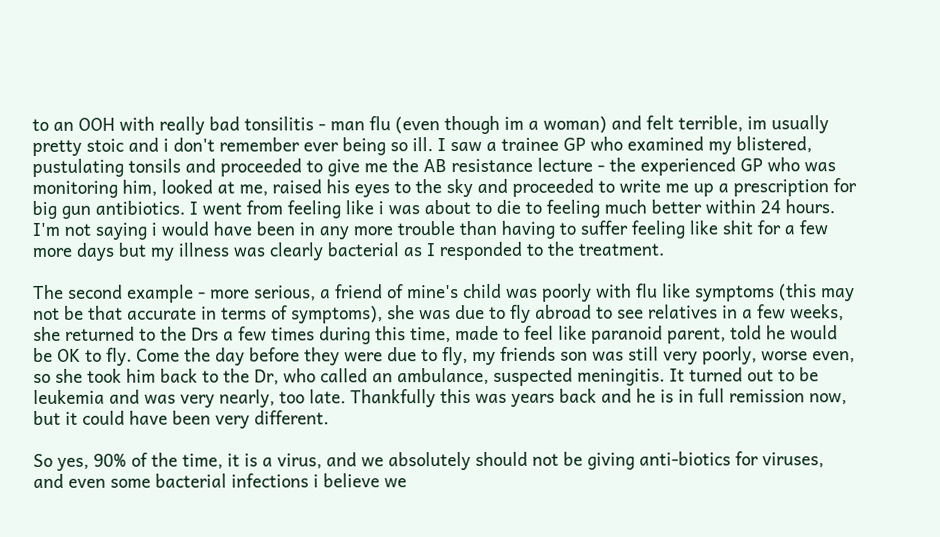to an OOH with really bad tonsilitis - man flu (even though im a woman) and felt terrible, im usually pretty stoic and i don't remember ever being so ill. I saw a trainee GP who examined my blistered, pustulating tonsils and proceeded to give me the AB resistance lecture - the experienced GP who was monitoring him, looked at me, raised his eyes to the sky and proceeded to write me up a prescription for big gun antibiotics. I went from feeling like i was about to die to feeling much better within 24 hours. I'm not saying i would have been in any more trouble than having to suffer feeling like shit for a few more days but my illness was clearly bacterial as I responded to the treatment.

The second example - more serious, a friend of mine's child was poorly with flu like symptoms (this may not be that accurate in terms of symptoms), she was due to fly abroad to see relatives in a few weeks, she returned to the Drs a few times during this time, made to feel like paranoid parent, told he would be OK to fly. Come the day before they were due to fly, my friends son was still very poorly, worse even, so she took him back to the Dr, who called an ambulance, suspected meningitis. It turned out to be leukemia and was very nearly, too late. Thankfully this was years back and he is in full remission now, but it could have been very different.

So yes, 90% of the time, it is a virus, and we absolutely should not be giving anti-biotics for viruses, and even some bacterial infections i believe we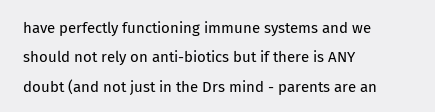have perfectly functioning immune systems and we should not rely on anti-biotics but if there is ANY doubt (and not just in the Drs mind - parents are an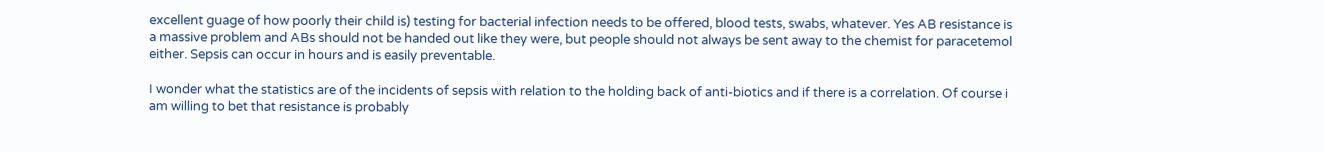excellent guage of how poorly their child is) testing for bacterial infection needs to be offered, blood tests, swabs, whatever. Yes AB resistance is a massive problem and ABs should not be handed out like they were, but people should not always be sent away to the chemist for paracetemol either. Sepsis can occur in hours and is easily preventable.

I wonder what the statistics are of the incidents of sepsis with relation to the holding back of anti-biotics and if there is a correlation. Of course i am willing to bet that resistance is probably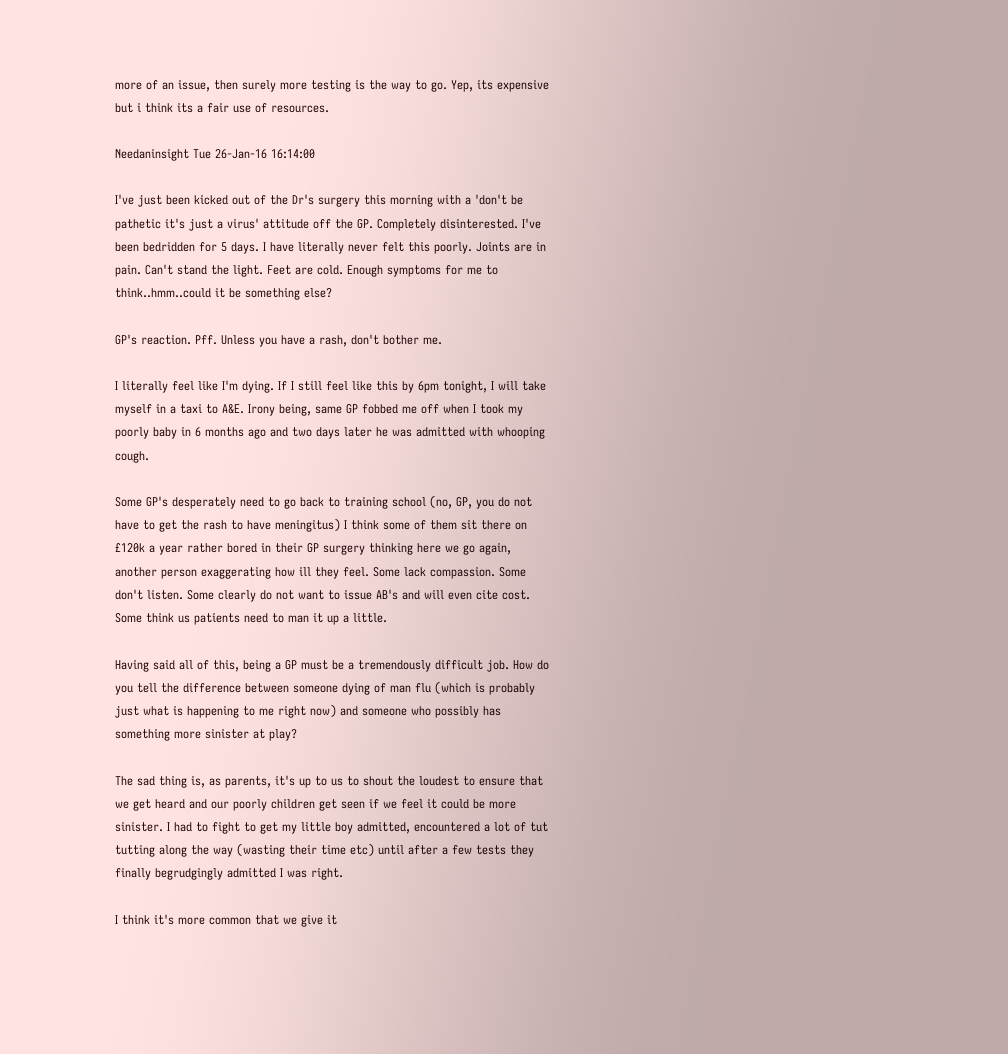more of an issue, then surely more testing is the way to go. Yep, its expensive but i think its a fair use of resources.

Needaninsight Tue 26-Jan-16 16:14:00

I've just been kicked out of the Dr's surgery this morning with a 'don't be pathetic it's just a virus' attitude off the GP. Completely disinterested. I've been bedridden for 5 days. I have literally never felt this poorly. Joints are in pain. Can't stand the light. Feet are cold. Enough symptoms for me to think..hmm..could it be something else?

GP's reaction. Pff. Unless you have a rash, don't bother me.

I literally feel like I'm dying. If I still feel like this by 6pm tonight, I will take myself in a taxi to A&E. Irony being, same GP fobbed me off when I took my poorly baby in 6 months ago and two days later he was admitted with whooping cough.

Some GP's desperately need to go back to training school (no, GP, you do not have to get the rash to have meningitus) I think some of them sit there on £120k a year rather bored in their GP surgery thinking here we go again, another person exaggerating how ill they feel. Some lack compassion. Some don't listen. Some clearly do not want to issue AB's and will even cite cost. Some think us patients need to man it up a little.

Having said all of this, being a GP must be a tremendously difficult job. How do you tell the difference between someone dying of man flu (which is probably just what is happening to me right now) and someone who possibly has something more sinister at play?

The sad thing is, as parents, it's up to us to shout the loudest to ensure that we get heard and our poorly children get seen if we feel it could be more sinister. I had to fight to get my little boy admitted, encountered a lot of tut tutting along the way (wasting their time etc) until after a few tests they finally begrudgingly admitted I was right.

I think it's more common that we give it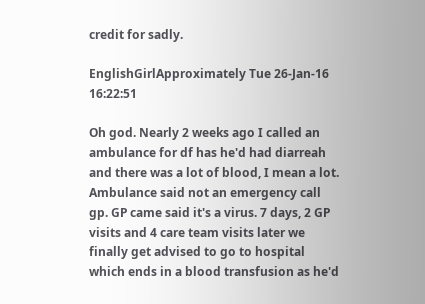credit for sadly.

EnglishGirlApproximately Tue 26-Jan-16 16:22:51

Oh god. Nearly 2 weeks ago I called an ambulance for df has he'd had diarreah and there was a lot of blood, I mean a lot. Ambulance said not an emergency call gp. GP came said it's a virus. 7 days, 2 GP visits and 4 care team visits later we finally get advised to go to hospital which ends in a blood transfusion as he'd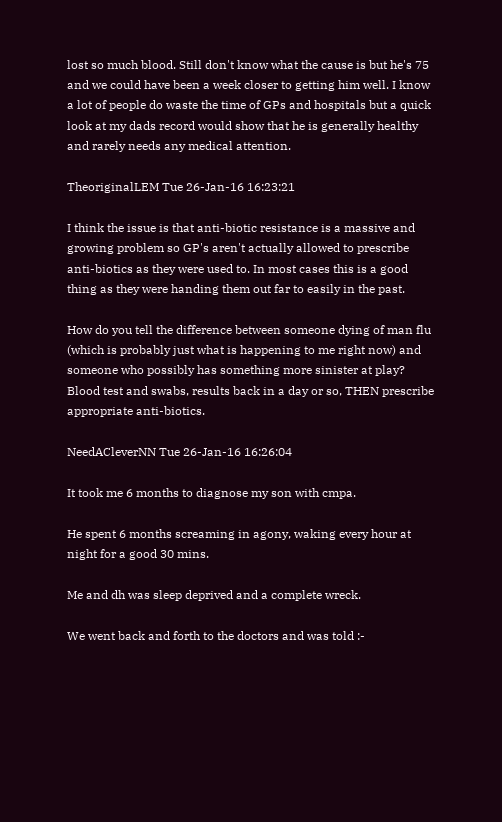lost so much blood. Still don't know what the cause is but he's 75 and we could have been a week closer to getting him well. I know a lot of people do waste the time of GPs and hospitals but a quick look at my dads record would show that he is generally healthy and rarely needs any medical attention.

TheoriginalLEM Tue 26-Jan-16 16:23:21

I think the issue is that anti-biotic resistance is a massive and growing problem so GP's aren't actually allowed to prescribe anti-biotics as they were used to. In most cases this is a good thing as they were handing them out far to easily in the past.

How do you tell the difference between someone dying of man flu (which is probably just what is happening to me right now) and someone who possibly has something more sinister at play? Blood test and swabs, results back in a day or so, THEN prescribe appropriate anti-biotics.

NeedACleverNN Tue 26-Jan-16 16:26:04

It took me 6 months to diagnose my son with cmpa.

He spent 6 months screaming in agony, waking every hour at night for a good 30 mins.

Me and dh was sleep deprived and a complete wreck.

We went back and forth to the doctors and was told :-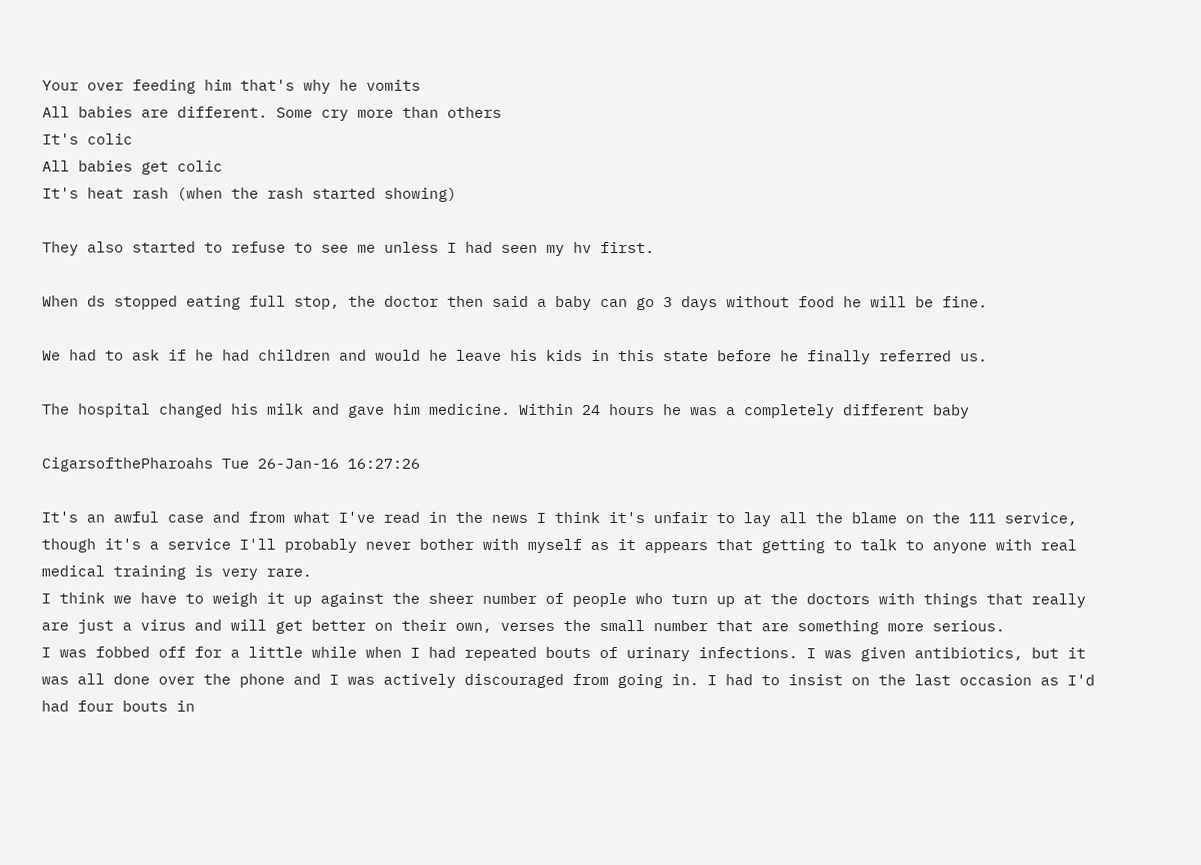Your over feeding him that's why he vomits
All babies are different. Some cry more than others
It's colic
All babies get colic
It's heat rash (when the rash started showing)

They also started to refuse to see me unless I had seen my hv first.

When ds stopped eating full stop, the doctor then said a baby can go 3 days without food he will be fine.

We had to ask if he had children and would he leave his kids in this state before he finally referred us.

The hospital changed his milk and gave him medicine. Within 24 hours he was a completely different baby

CigarsofthePharoahs Tue 26-Jan-16 16:27:26

It's an awful case and from what I've read in the news I think it's unfair to lay all the blame on the 111 service, though it's a service I'll probably never bother with myself as it appears that getting to talk to anyone with real medical training is very rare.
I think we have to weigh it up against the sheer number of people who turn up at the doctors with things that really are just a virus and will get better on their own, verses the small number that are something more serious.
I was fobbed off for a little while when I had repeated bouts of urinary infections. I was given antibiotics, but it was all done over the phone and I was actively discouraged from going in. I had to insist on the last occasion as I'd had four bouts in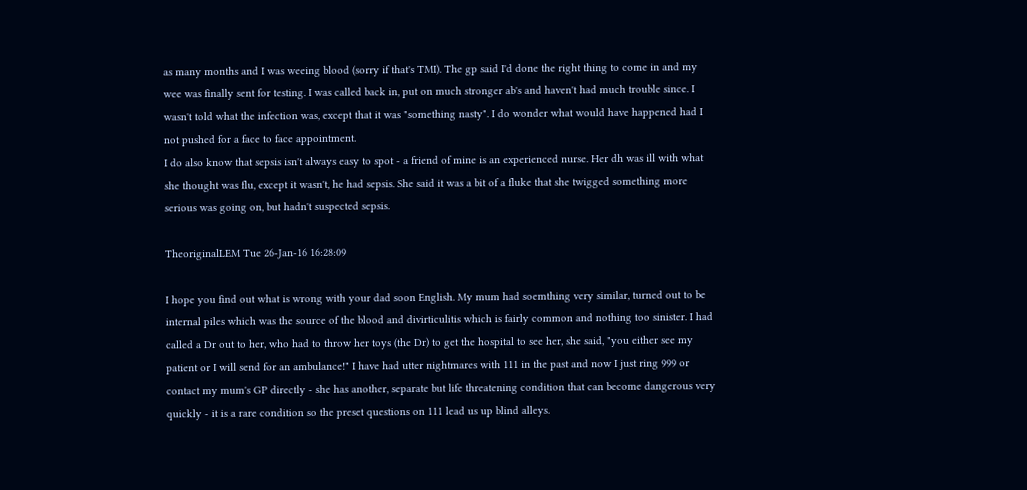as many months and I was weeing blood (sorry if that's TMI). The gp said I'd done the right thing to come in and my wee was finally sent for testing. I was called back in, put on much stronger ab's and haven't had much trouble since. I wasn't told what the infection was, except that it was "something nasty". I do wonder what would have happened had I not pushed for a face to face appointment.
I do also know that sepsis isn't always easy to spot - a friend of mine is an experienced nurse. Her dh was ill with what she thought was flu, except it wasn't, he had sepsis. She said it was a bit of a fluke that she twigged something more serious was going on, but hadn't suspected sepsis.

TheoriginalLEM Tue 26-Jan-16 16:28:09

I hope you find out what is wrong with your dad soon English. My mum had soemthing very similar, turned out to be internal piles which was the source of the blood and divirticulitis which is fairly common and nothing too sinister. I had called a Dr out to her, who had to throw her toys (the Dr) to get the hospital to see her, she said, "you either see my patient or I will send for an ambulance!" I have had utter nightmares with 111 in the past and now I just ring 999 or contact my mum's GP directly - she has another, separate but life threatening condition that can become dangerous very quickly - it is a rare condition so the preset questions on 111 lead us up blind alleys.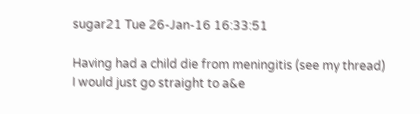sugar21 Tue 26-Jan-16 16:33:51

Having had a child die from meningitis (see my thread) I would just go straight to a&e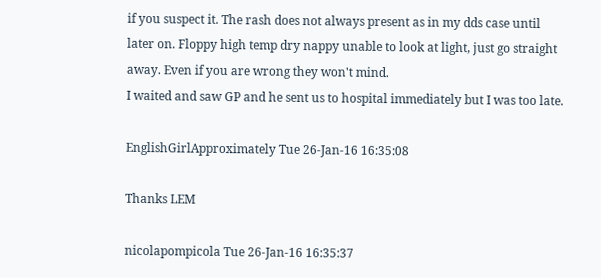if you suspect it. The rash does not always present as in my dds case until later on. Floppy high temp dry nappy unable to look at light, just go straight away. Even if you are wrong they won't mind.
I waited and saw GP and he sent us to hospital immediately but I was too late.

EnglishGirlApproximately Tue 26-Jan-16 16:35:08

Thanks LEM

nicolapompicola Tue 26-Jan-16 16:35:37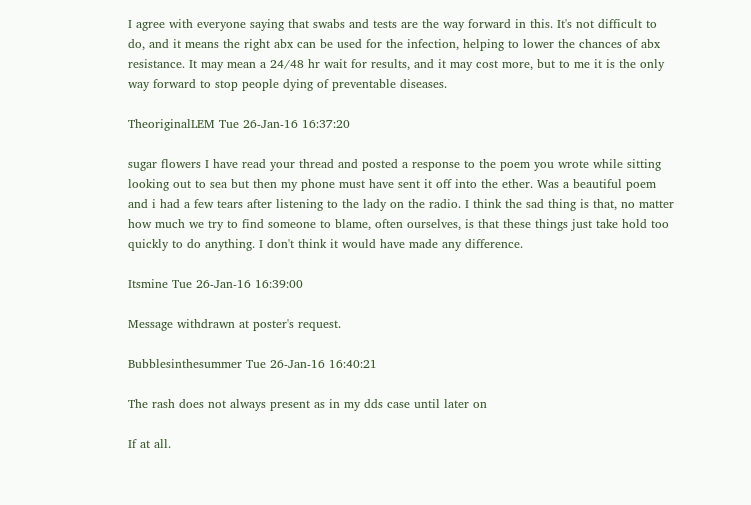I agree with everyone saying that swabs and tests are the way forward in this. It's not difficult to do, and it means the right abx can be used for the infection, helping to lower the chances of abx resistance. It may mean a 24/48 hr wait for results, and it may cost more, but to me it is the only way forward to stop people dying of preventable diseases.

TheoriginalLEM Tue 26-Jan-16 16:37:20

sugar flowers I have read your thread and posted a response to the poem you wrote while sitting looking out to sea but then my phone must have sent it off into the ether. Was a beautiful poem and i had a few tears after listening to the lady on the radio. I think the sad thing is that, no matter how much we try to find someone to blame, often ourselves, is that these things just take hold too quickly to do anything. I don't think it would have made any difference.

Itsmine Tue 26-Jan-16 16:39:00

Message withdrawn at poster's request.

Bubblesinthesummer Tue 26-Jan-16 16:40:21

The rash does not always present as in my dds case until later on

If at all.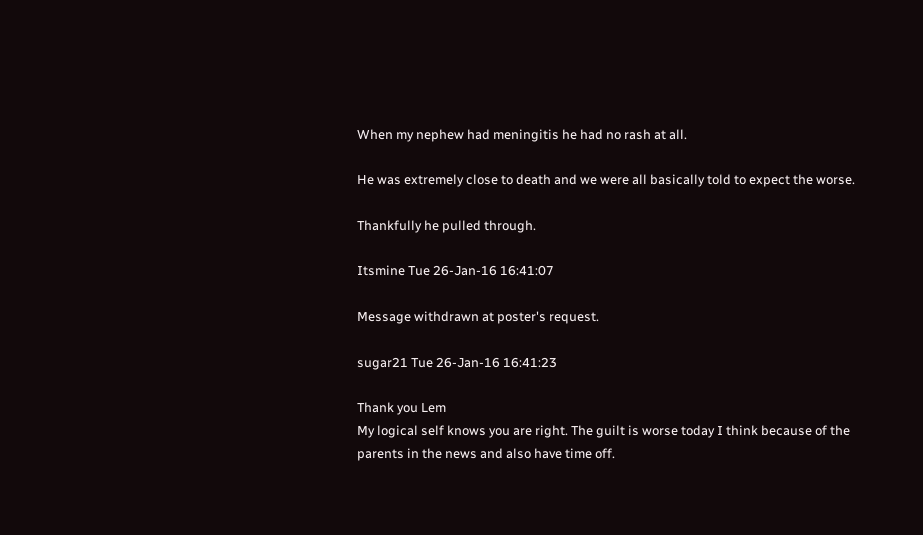When my nephew had meningitis he had no rash at all.

He was extremely close to death and we were all basically told to expect the worse.

Thankfully he pulled through.

Itsmine Tue 26-Jan-16 16:41:07

Message withdrawn at poster's request.

sugar21 Tue 26-Jan-16 16:41:23

Thank you Lem
My logical self knows you are right. The guilt is worse today I think because of the parents in the news and also have time off.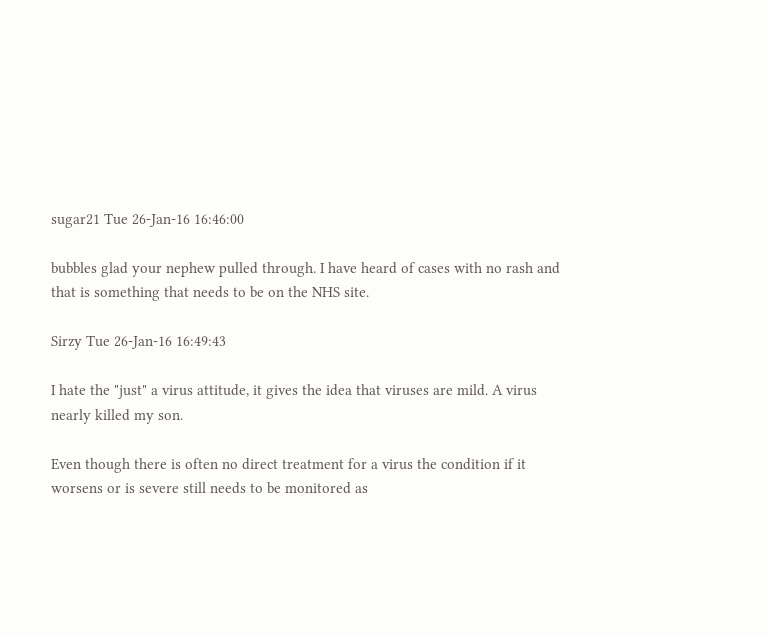sugar21 Tue 26-Jan-16 16:46:00

bubbles glad your nephew pulled through. I have heard of cases with no rash and that is something that needs to be on the NHS site.

Sirzy Tue 26-Jan-16 16:49:43

I hate the "just" a virus attitude, it gives the idea that viruses are mild. A virus nearly killed my son.

Even though there is often no direct treatment for a virus the condition if it worsens or is severe still needs to be monitored as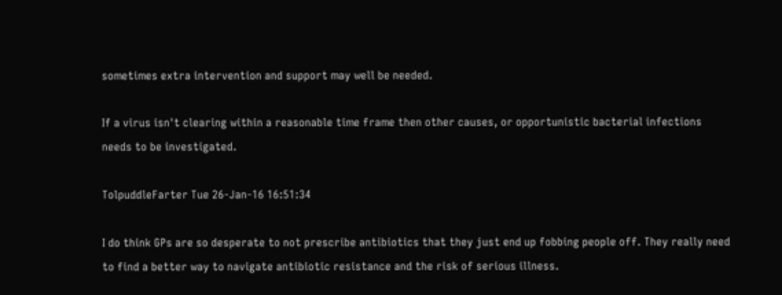sometimes extra intervention and support may well be needed.

If a virus isn't clearing within a reasonable time frame then other causes, or opportunistic bacterial infections needs to be investigated.

TolpuddleFarter Tue 26-Jan-16 16:51:34

I do think GPs are so desperate to not prescribe antibiotics that they just end up fobbing people off. They really need to find a better way to navigate antibiotic resistance and the risk of serious illness.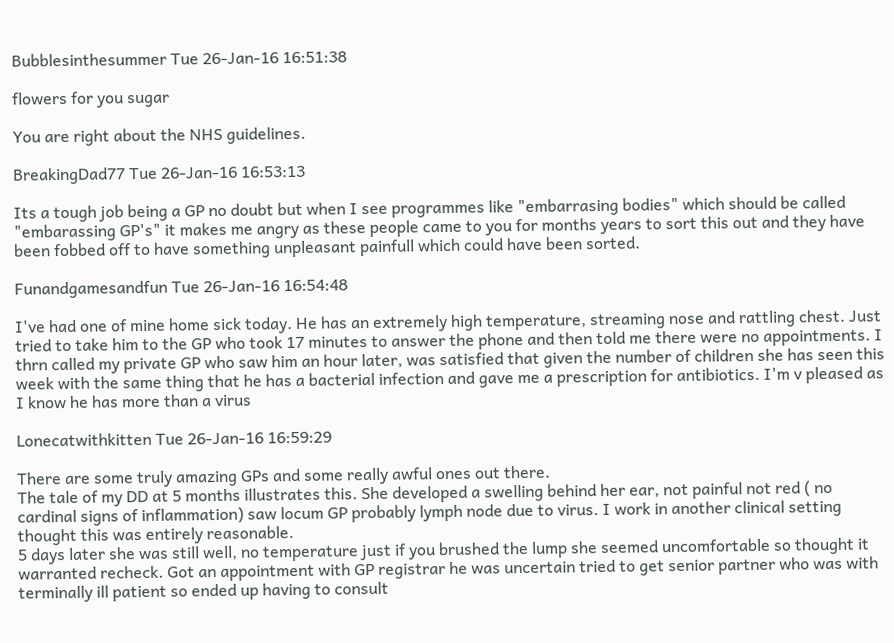Bubblesinthesummer Tue 26-Jan-16 16:51:38

flowers for you sugar

You are right about the NHS guidelines.

BreakingDad77 Tue 26-Jan-16 16:53:13

Its a tough job being a GP no doubt but when I see programmes like "embarrasing bodies" which should be called "embarassing GP's" it makes me angry as these people came to you for months years to sort this out and they have been fobbed off to have something unpleasant painfull which could have been sorted.

Funandgamesandfun Tue 26-Jan-16 16:54:48

I've had one of mine home sick today. He has an extremely high temperature, streaming nose and rattling chest. Just tried to take him to the GP who took 17 minutes to answer the phone and then told me there were no appointments. I thrn called my private GP who saw him an hour later, was satisfied that given the number of children she has seen this week with the same thing that he has a bacterial infection and gave me a prescription for antibiotics. I'm v pleased as I know he has more than a virus

Lonecatwithkitten Tue 26-Jan-16 16:59:29

There are some truly amazing GPs and some really awful ones out there.
The tale of my DD at 5 months illustrates this. She developed a swelling behind her ear, not painful not red ( no cardinal signs of inflammation) saw locum GP probably lymph node due to virus. I work in another clinical setting thought this was entirely reasonable.
5 days later she was still well, no temperature just if you brushed the lump she seemed uncomfortable so thought it warranted recheck. Got an appointment with GP registrar he was uncertain tried to get senior partner who was with terminally ill patient so ended up having to consult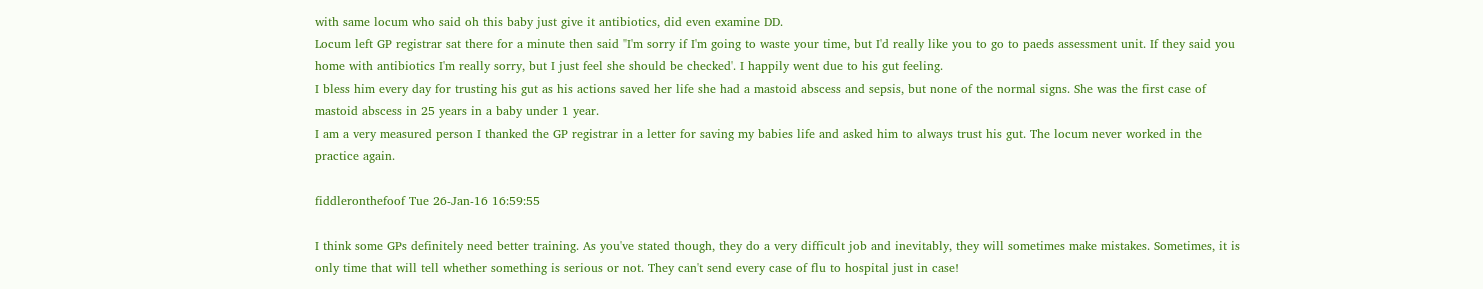with same locum who said oh this baby just give it antibiotics, did even examine DD.
Locum left GP registrar sat there for a minute then said "I'm sorry if I'm going to waste your time, but I'd really like you to go to paeds assessment unit. If they said you home with antibiotics I'm really sorry, but I just feel she should be checked'. I happily went due to his gut feeling.
I bless him every day for trusting his gut as his actions saved her life she had a mastoid abscess and sepsis, but none of the normal signs. She was the first case of mastoid abscess in 25 years in a baby under 1 year.
I am a very measured person I thanked the GP registrar in a letter for saving my babies life and asked him to always trust his gut. The locum never worked in the practice again.

fiddleronthefoof Tue 26-Jan-16 16:59:55

I think some GPs definitely need better training. As you've stated though, they do a very difficult job and inevitably, they will sometimes make mistakes. Sometimes, it is only time that will tell whether something is serious or not. They can't send every case of flu to hospital just in case!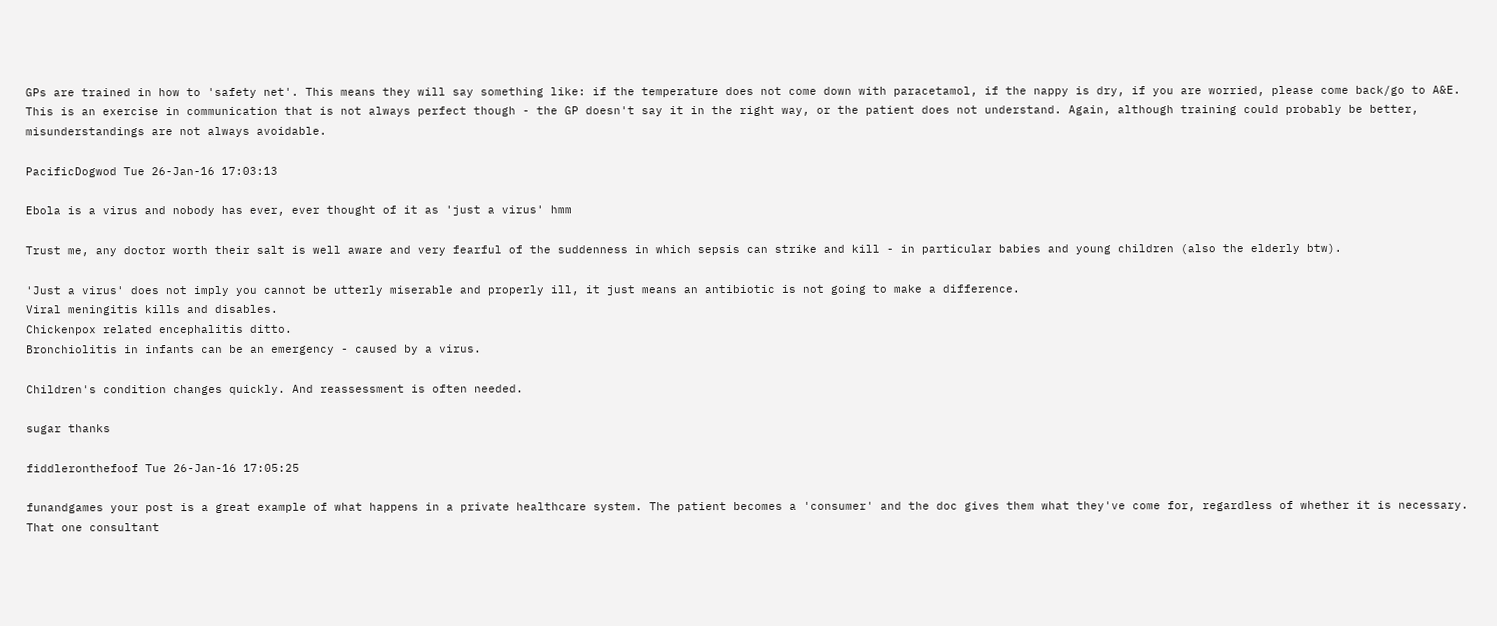GPs are trained in how to 'safety net'. This means they will say something like: if the temperature does not come down with paracetamol, if the nappy is dry, if you are worried, please come back/go to A&E. This is an exercise in communication that is not always perfect though - the GP doesn't say it in the right way, or the patient does not understand. Again, although training could probably be better, misunderstandings are not always avoidable.

PacificDogwod Tue 26-Jan-16 17:03:13

Ebola is a virus and nobody has ever, ever thought of it as 'just a virus' hmm

Trust me, any doctor worth their salt is well aware and very fearful of the suddenness in which sepsis can strike and kill - in particular babies and young children (also the elderly btw).

'Just a virus' does not imply you cannot be utterly miserable and properly ill, it just means an antibiotic is not going to make a difference.
Viral meningitis kills and disables.
Chickenpox related encephalitis ditto.
Bronchiolitis in infants can be an emergency - caused by a virus.

Children's condition changes quickly. And reassessment is often needed.

sugar thanks

fiddleronthefoof Tue 26-Jan-16 17:05:25

funandgames your post is a great example of what happens in a private healthcare system. The patient becomes a 'consumer' and the doc gives them what they've come for, regardless of whether it is necessary. That one consultant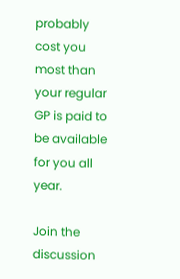probably cost you most than your regular GP is paid to be available for you all year.

Join the discussion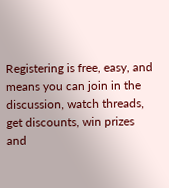Registering is free, easy, and means you can join in the discussion, watch threads, get discounts, win prizes and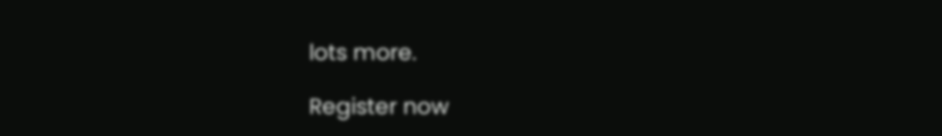lots more.

Register now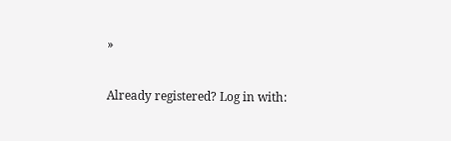»

Already registered? Log in with: